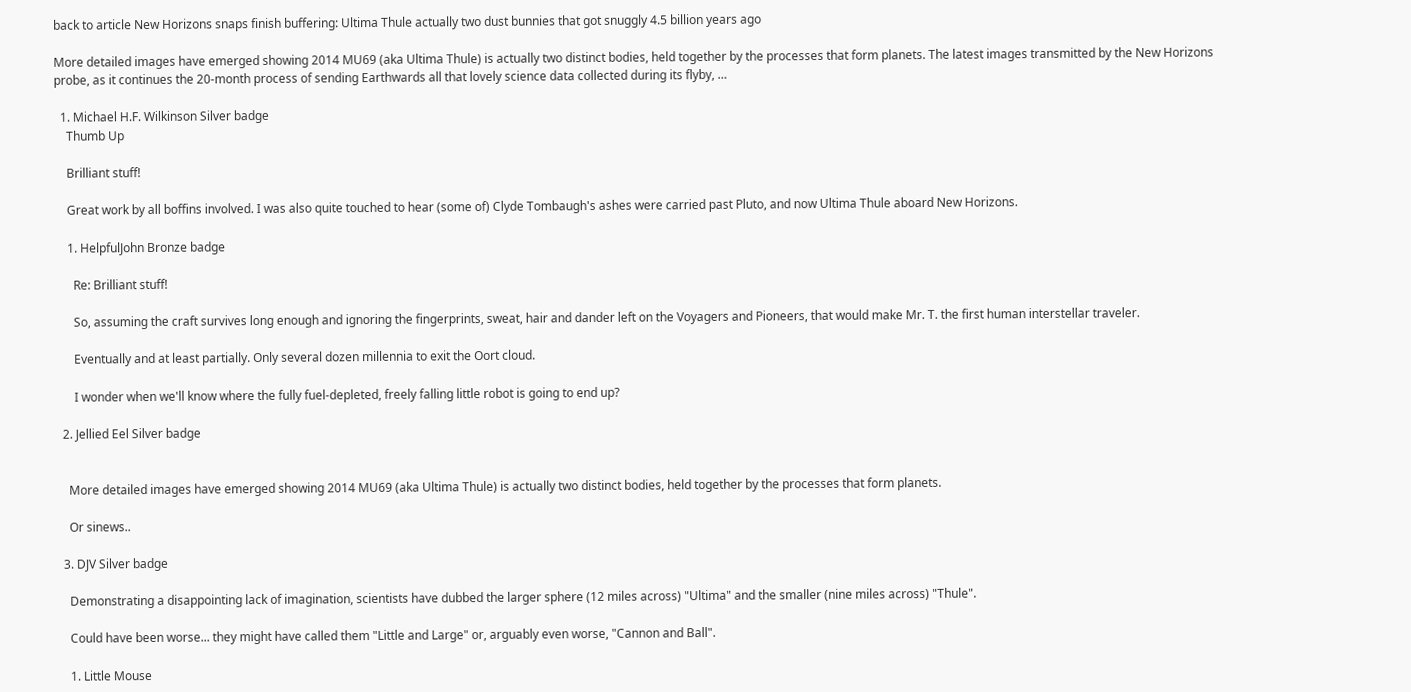back to article New Horizons snaps finish buffering: Ultima Thule actually two dust bunnies that got snuggly 4.5 billion years ago

More detailed images have emerged showing 2014 MU69 (aka Ultima Thule) is actually two distinct bodies, held together by the processes that form planets. The latest images transmitted by the New Horizons probe, as it continues the 20-month process of sending Earthwards all that lovely science data collected during its flyby, …

  1. Michael H.F. Wilkinson Silver badge
    Thumb Up

    Brilliant stuff!

    Great work by all boffins involved. I was also quite touched to hear (some of) Clyde Tombaugh's ashes were carried past Pluto, and now Ultima Thule aboard New Horizons.

    1. HelpfulJohn Bronze badge

      Re: Brilliant stuff!

      So, assuming the craft survives long enough and ignoring the fingerprints, sweat, hair and dander left on the Voyagers and Pioneers, that would make Mr. T. the first human interstellar traveler.

      Eventually and at least partially. Only several dozen millennia to exit the Oort cloud.

      I wonder when we'll know where the fully fuel-depleted, freely falling little robot is going to end up?

  2. Jellied Eel Silver badge


    More detailed images have emerged showing 2014 MU69 (aka Ultima Thule) is actually two distinct bodies, held together by the processes that form planets.

    Or sinews..

  3. DJV Silver badge

    Demonstrating a disappointing lack of imagination, scientists have dubbed the larger sphere (12 miles across) "Ultima" and the smaller (nine miles across) "Thule".

    Could have been worse... they might have called them "Little and Large" or, arguably even worse, "Cannon and Ball".

    1. Little Mouse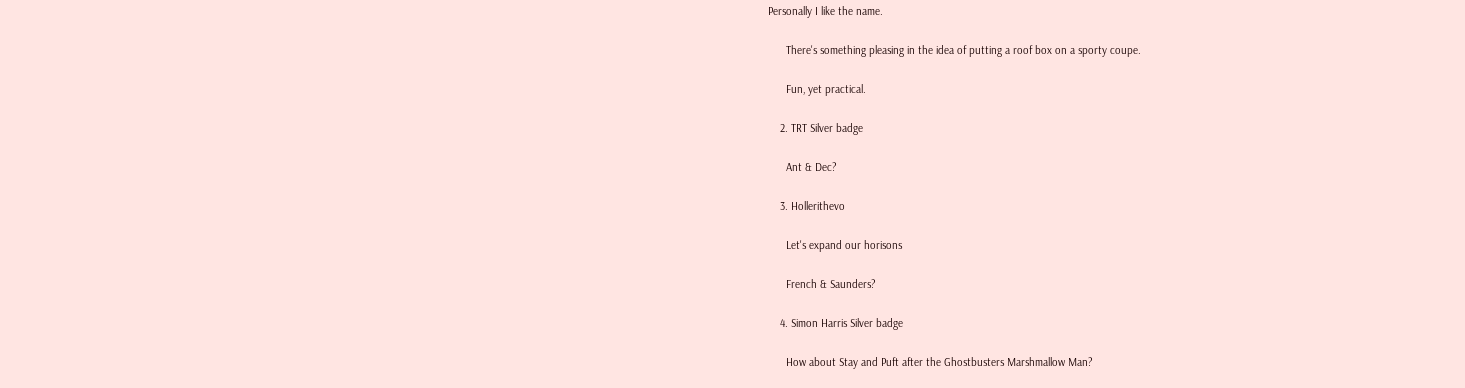Personally I like the name.

      There's something pleasing in the idea of putting a roof box on a sporty coupe.

      Fun, yet practical.

    2. TRT Silver badge

      Ant & Dec?

    3. Hollerithevo

      Let's expand our horisons

      French & Saunders?

    4. Simon Harris Silver badge

      How about Stay and Puft after the Ghostbusters Marshmallow Man?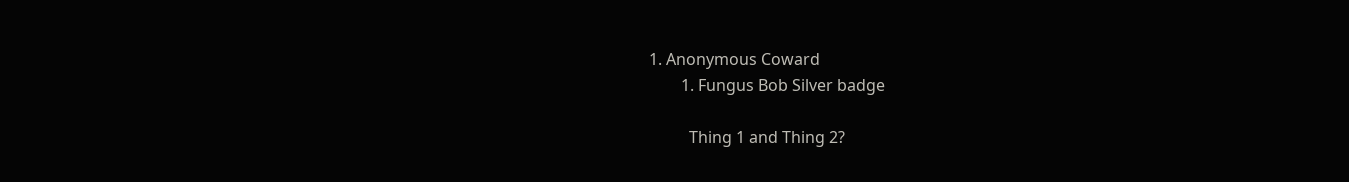1. Anonymous Coward
        1. Fungus Bob Silver badge

          Thing 1 and Thing 2?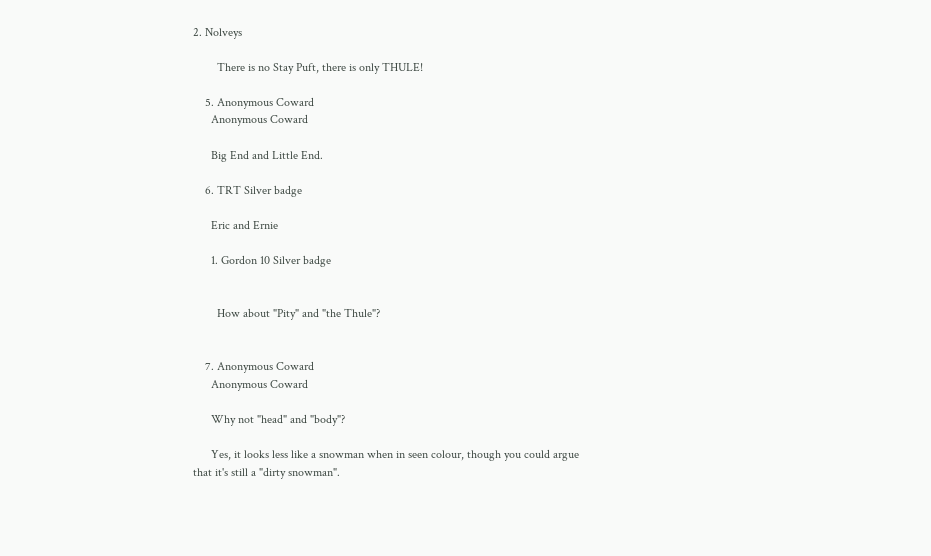2. Nolveys

        There is no Stay Puft, there is only THULE!

    5. Anonymous Coward
      Anonymous Coward

      Big End and Little End.

    6. TRT Silver badge

      Eric and Ernie

      1. Gordon 10 Silver badge


        How about "Pity" and "the Thule"?


    7. Anonymous Coward
      Anonymous Coward

      Why not "head" and "body"?

      Yes, it looks less like a snowman when in seen colour, though you could argue that it's still a "dirty snowman".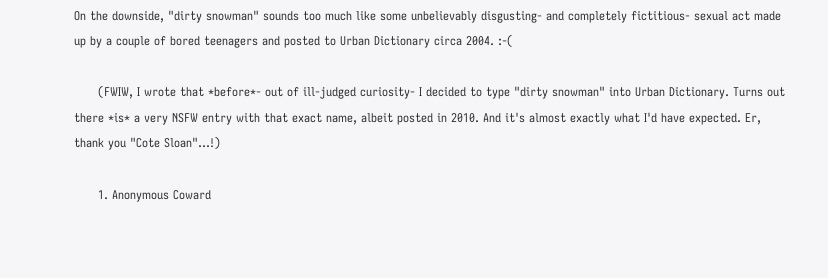On the downside, "dirty snowman" sounds too much like some unbelievably disgusting- and completely fictitious- sexual act made up by a couple of bored teenagers and posted to Urban Dictionary circa 2004. :-(

      (FWIW, I wrote that *before*- out of ill-judged curiosity- I decided to type "dirty snowman" into Urban Dictionary. Turns out there *is* a very NSFW entry with that exact name, albeit posted in 2010. And it's almost exactly what I'd have expected. Er, thank you "Cote Sloan"...!)

      1. Anonymous Coward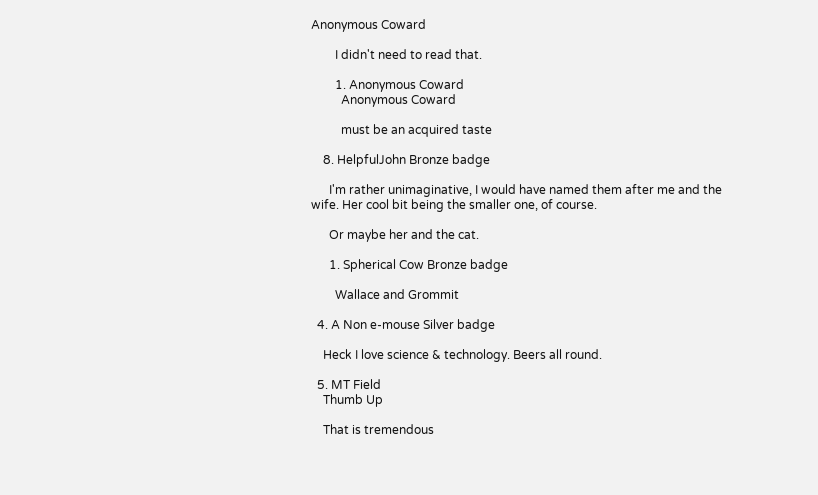Anonymous Coward

        I didn't need to read that.

        1. Anonymous Coward
          Anonymous Coward

          must be an acquired taste

    8. HelpfulJohn Bronze badge

      I'm rather unimaginative, I would have named them after me and the wife. Her cool bit being the smaller one, of course.

      Or maybe her and the cat.

      1. Spherical Cow Bronze badge

        Wallace and Grommit

  4. A Non e-mouse Silver badge

    Heck I love science & technology. Beers all round.

  5. MT Field
    Thumb Up

    That is tremendous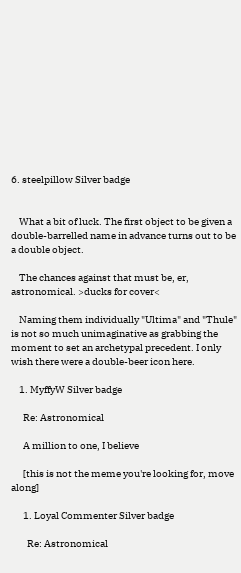6. steelpillow Silver badge


    What a bit of luck. The first object to be given a double-barrelled name in advance turns out to be a double object.

    The chances against that must be, er, astronomical. >ducks for cover<

    Naming them individually "Ultima" and "Thule" is not so much unimaginative as grabbing the moment to set an archetypal precedent. I only wish there were a double-beer icon here.

    1. MyffyW Silver badge

      Re: Astronomical

      A million to one, I believe

      [this is not the meme you're looking for, move along]

      1. Loyal Commenter Silver badge

        Re: Astronomical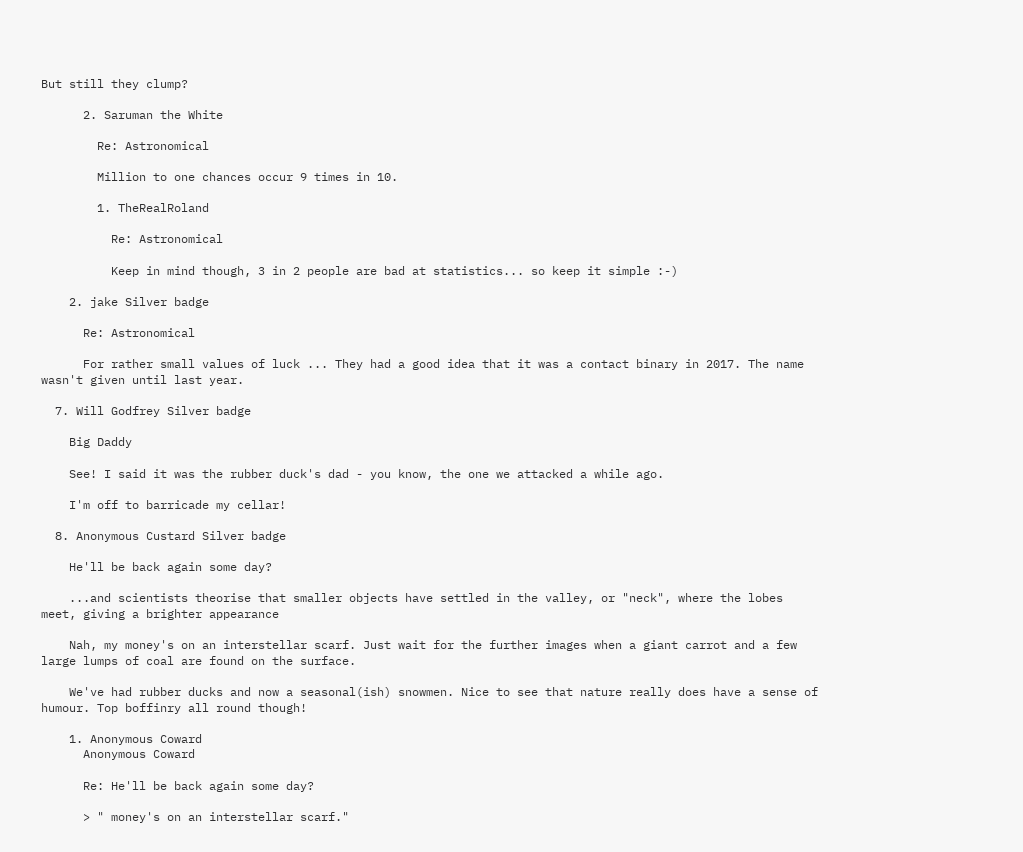But still they clump?

      2. Saruman the White

        Re: Astronomical

        Million to one chances occur 9 times in 10.

        1. TheRealRoland

          Re: Astronomical

          Keep in mind though, 3 in 2 people are bad at statistics... so keep it simple :-)

    2. jake Silver badge

      Re: Astronomical

      For rather small values of luck ... They had a good idea that it was a contact binary in 2017. The name wasn't given until last year.

  7. Will Godfrey Silver badge

    Big Daddy

    See! I said it was the rubber duck's dad - you know, the one we attacked a while ago.

    I'm off to barricade my cellar!

  8. Anonymous Custard Silver badge

    He'll be back again some day?

    ...and scientists theorise that smaller objects have settled in the valley, or "neck", where the lobes meet, giving a brighter appearance

    Nah, my money's on an interstellar scarf. Just wait for the further images when a giant carrot and a few large lumps of coal are found on the surface.

    We've had rubber ducks and now a seasonal(ish) snowmen. Nice to see that nature really does have a sense of humour. Top boffinry all round though!

    1. Anonymous Coward
      Anonymous Coward

      Re: He'll be back again some day?

      > " money's on an interstellar scarf."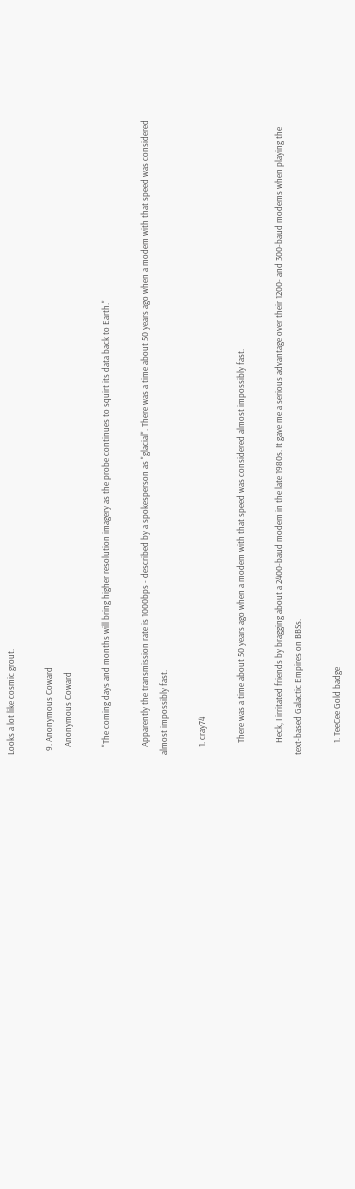Looks a lot like cosmic grout.

  9. Anonymous Coward
    Anonymous Coward

    "The coming days and months will bring higher resolution imagery as the probe continues to squirt its data back to Earth."

    Apparently the transmission rate is 1000bps - described by a spokesperson as "glacial". There was a time about 50 years ago when a modem with that speed was considered almost impossibly fast.

    1. cray74

      There was a time about 50 years ago when a modem with that speed was considered almost impossibly fast.

      Heck, I irritated friends by bragging about a 2400-baud modem in the late 1980s. It gave me a serious advantage over their 1200- and 300-baud modems when playing the text-based Galactic Empires on BBSs.

      1. TeeCee Gold badge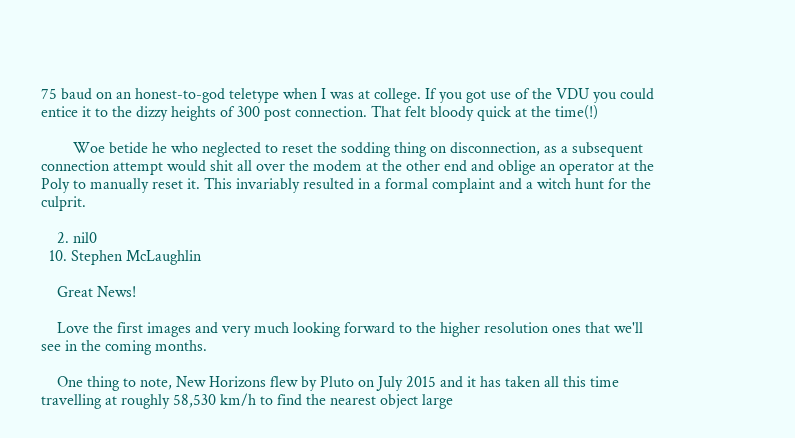75 baud on an honest-to-god teletype when I was at college. If you got use of the VDU you could entice it to the dizzy heights of 300 post connection. That felt bloody quick at the time(!)

        Woe betide he who neglected to reset the sodding thing on disconnection, as a subsequent connection attempt would shit all over the modem at the other end and oblige an operator at the Poly to manually reset it. This invariably resulted in a formal complaint and a witch hunt for the culprit.

    2. nil0
  10. Stephen McLaughlin

    Great News!

    Love the first images and very much looking forward to the higher resolution ones that we'll see in the coming months.

    One thing to note, New Horizons flew by Pluto on July 2015 and it has taken all this time travelling at roughly 58,530 km/h to find the nearest object large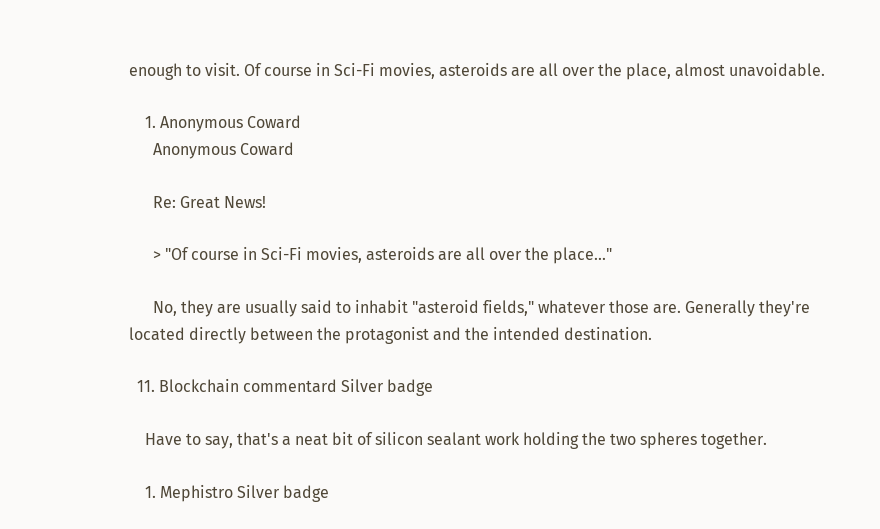enough to visit. Of course in Sci-Fi movies, asteroids are all over the place, almost unavoidable.

    1. Anonymous Coward
      Anonymous Coward

      Re: Great News!

      > "Of course in Sci-Fi movies, asteroids are all over the place..."

      No, they are usually said to inhabit "asteroid fields," whatever those are. Generally they're located directly between the protagonist and the intended destination.

  11. Blockchain commentard Silver badge

    Have to say, that's a neat bit of silicon sealant work holding the two spheres together.

    1. Mephistro Silver badge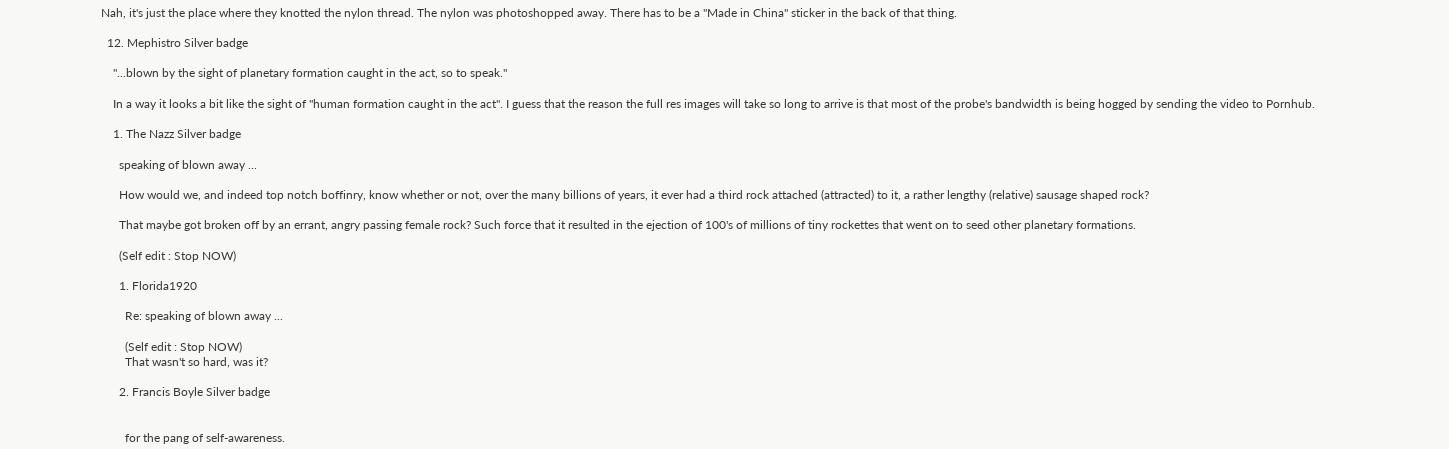Nah, it's just the place where they knotted the nylon thread. The nylon was photoshopped away. There has to be a "Made in China" sticker in the back of that thing.

  12. Mephistro Silver badge

    "...blown by the sight of planetary formation caught in the act, so to speak."

    In a way it looks a bit like the sight of "human formation caught in the act". I guess that the reason the full res images will take so long to arrive is that most of the probe's bandwidth is being hogged by sending the video to Pornhub.

    1. The Nazz Silver badge

      speaking of blown away ...

      How would we, and indeed top notch boffinry, know whether or not, over the many billions of years, it ever had a third rock attached (attracted) to it, a rather lengthy (relative) sausage shaped rock?

      That maybe got broken off by an errant, angry passing female rock? Such force that it resulted in the ejection of 100's of millions of tiny rockettes that went on to seed other planetary formations.

      (Self edit : Stop NOW)

      1. Florida1920

        Re: speaking of blown away ...

        (Self edit : Stop NOW)
        That wasn't so hard, was it?

      2. Francis Boyle Silver badge


        for the pang of self-awareness.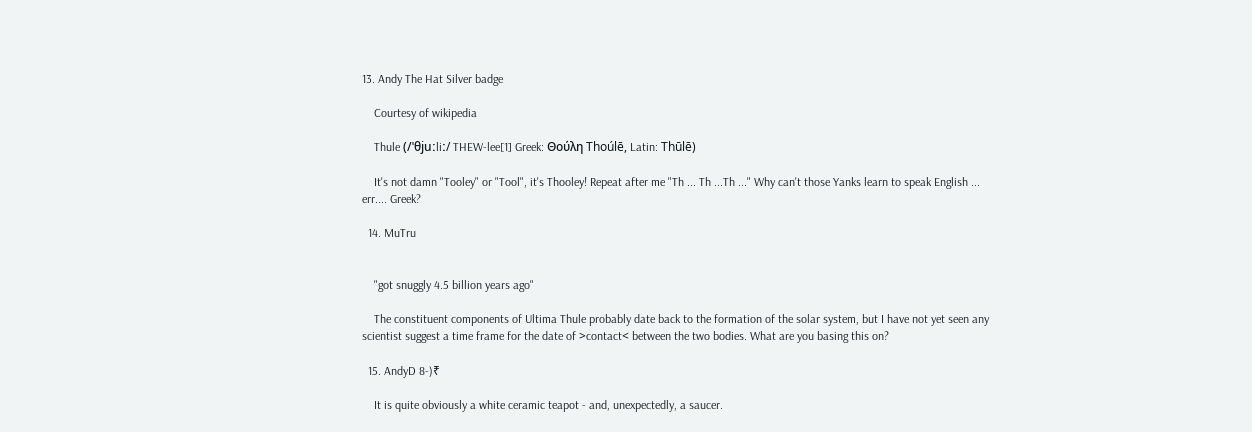13. Andy The Hat Silver badge

    Courtesy of wikipedia

    Thule (/ˈθjuːliː/ THEW-lee[1] Greek: Θούλη Thoúlē, Latin: Thūlē)

    It's not damn "Tooley" or "Tool", it's Thooley! Repeat after me "Th ... Th ...Th ..." Why can't those Yanks learn to speak English ... err.... Greek?

  14. MuTru


    "got snuggly 4.5 billion years ago"

    The constituent components of Ultima Thule probably date back to the formation of the solar system, but I have not yet seen any scientist suggest a time frame for the date of >contact< between the two bodies. What are you basing this on?

  15. AndyD 8-)₹

    It is quite obviously a white ceramic teapot - and, unexpectedly, a saucer.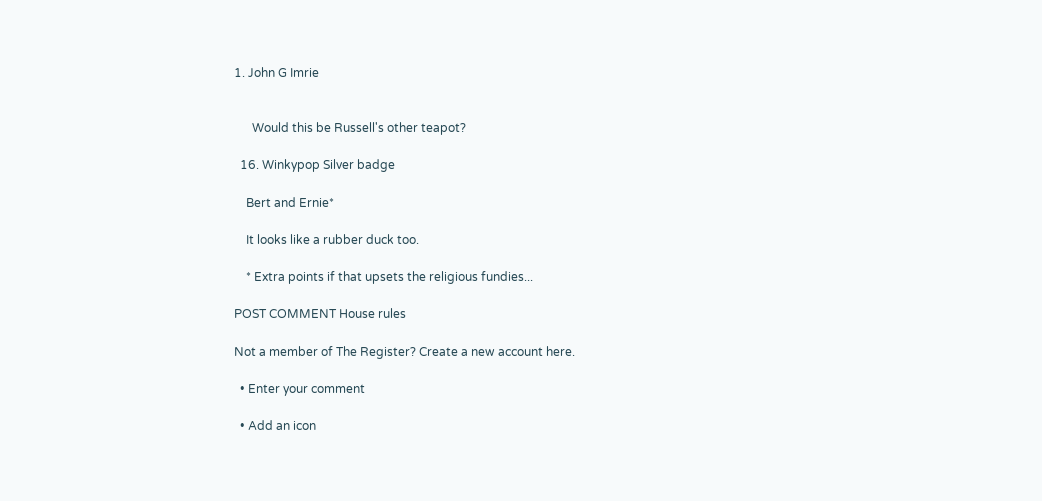1. John G Imrie


      Would this be Russell's other teapot?

  16. Winkypop Silver badge

    Bert and Ernie*

    It looks like a rubber duck too.

    * Extra points if that upsets the religious fundies...

POST COMMENT House rules

Not a member of The Register? Create a new account here.

  • Enter your comment

  • Add an icon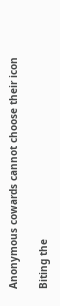Anonymous cowards cannot choose their icon

Biting the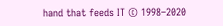hand that feeds IT © 1998–2020